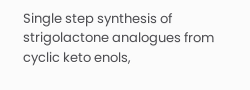Single step synthesis of strigolactone analogues from cyclic keto enols,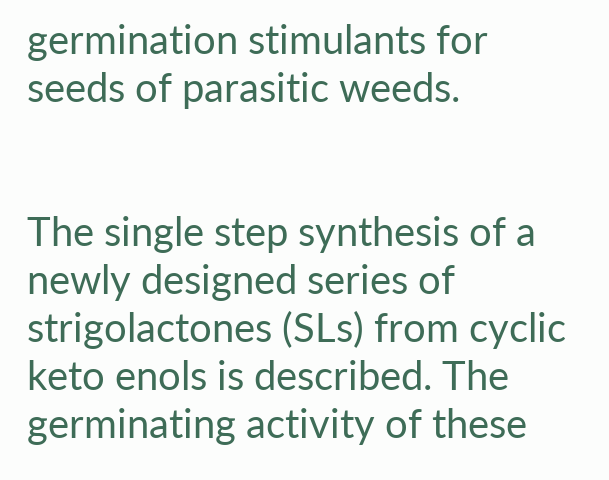germination stimulants for seeds of parasitic weeds.


The single step synthesis of a newly designed series of strigolactones (SLs) from cyclic keto enols is described. The germinating activity of these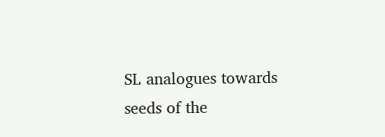SL analogues towards seeds of the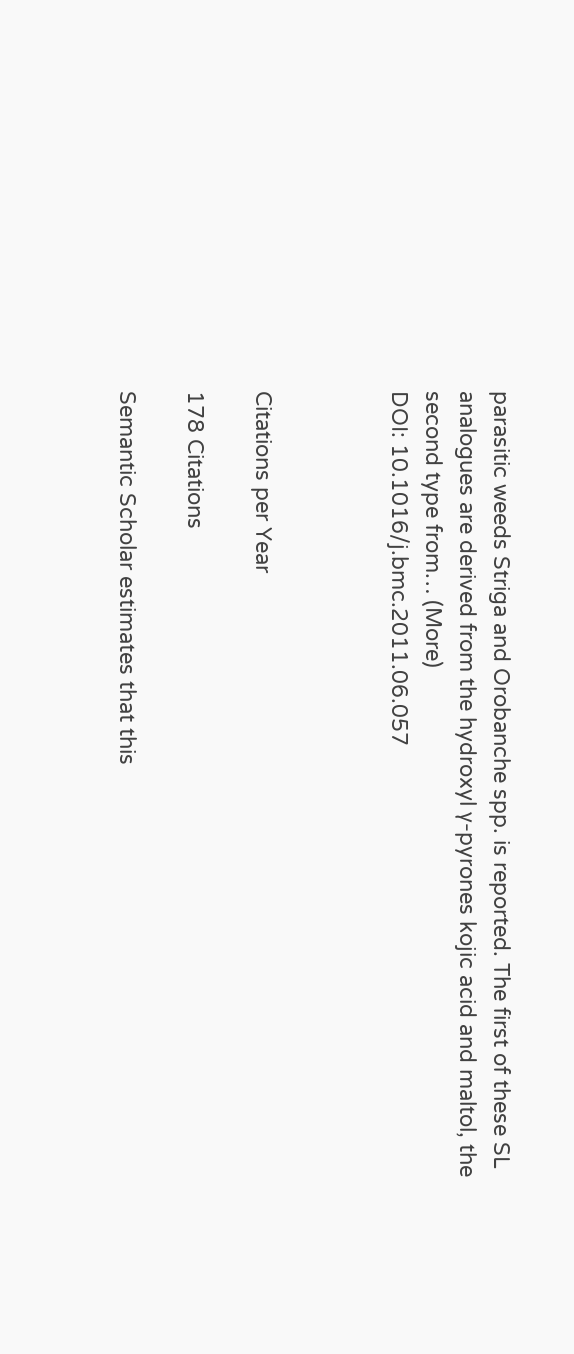parasitic weeds Striga and Orobanche spp. is reported. The first of these SL analogues are derived from the hydroxyl γ-pyrones kojic acid and maltol, the second type from… (More)
DOI: 10.1016/j.bmc.2011.06.057



Citations per Year

178 Citations

Semantic Scholar estimates that this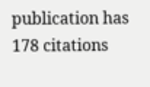publication has 178 citations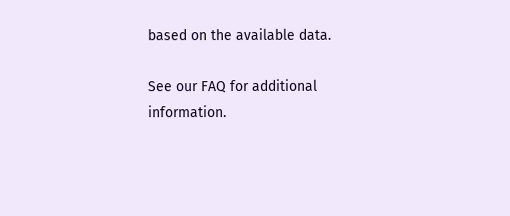based on the available data.

See our FAQ for additional information.